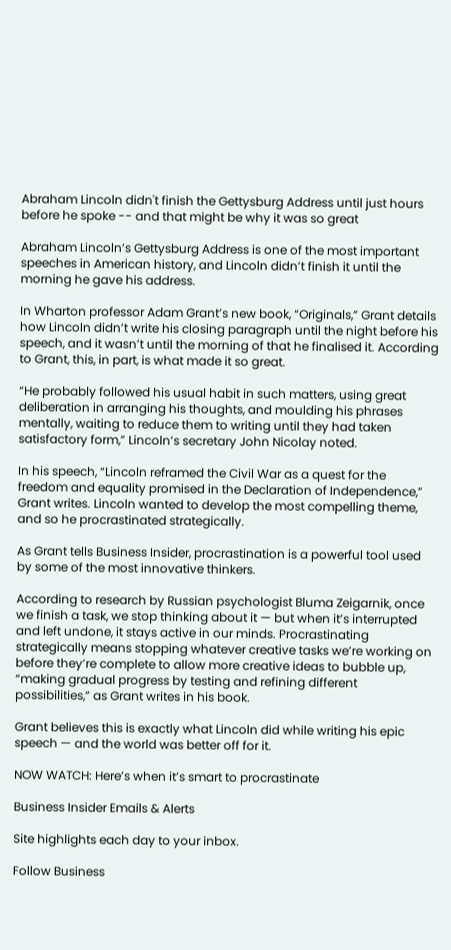Abraham Lincoln didn't finish the Gettysburg Address until just hours before he spoke -- and that might be why it was so great

Abraham Lincoln’s Gettysburg Address is one of the most important speeches in American history, and Lincoln didn’t finish it until the morning he gave his address.

In Wharton professor Adam Grant’s new book, “Originals,” Grant details how Lincoln didn’t write his closing paragraph until the night before his speech, and it wasn’t until the morning of that he finalised it. According to Grant, this, in part, is what made it so great.

“He probably followed his usual habit in such matters, using great deliberation in arranging his thoughts, and moulding his phrases mentally, waiting to reduce them to writing until they had taken satisfactory form,” Lincoln’s secretary John Nicolay noted.

In his speech, “Lincoln reframed the Civil War as a quest for the freedom and equality promised in the Declaration of Independence,” Grant writes. Lincoln wanted to develop the most compelling theme, and so he procrastinated strategically.

As Grant tells Business Insider, procrastination is a powerful tool used by some of the most innovative thinkers.

According to research by Russian psychologist Bluma Zeigarnik, once we finish a task, we stop thinking about it — but when it’s interrupted and left undone, it stays active in our minds. Procrastinating strategically means stopping whatever creative tasks we’re working on before they’re complete to allow more creative ideas to bubble up, “making gradual progress by testing and refining different possibilities,” as Grant writes in his book.

Grant believes this is exactly what Lincoln did while writing his epic speech — and the world was better off for it.

NOW WATCH: Here’s when it’s smart to procrastinate

Business Insider Emails & Alerts

Site highlights each day to your inbox.

Follow Business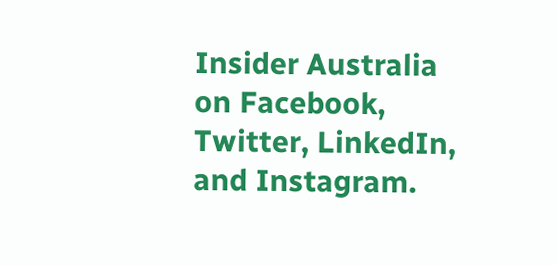Insider Australia on Facebook, Twitter, LinkedIn, and Instagram.